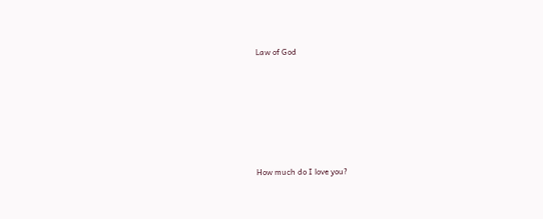Law of God






How much do I love you?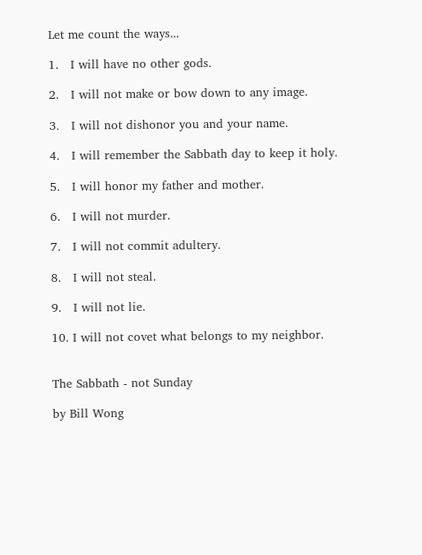Let me count the ways...

1.   I will have no other gods.

2.   I will not make or bow down to any image.

3.   I will not dishonor you and your name.

4.   I will remember the Sabbath day to keep it holy.

5.   I will honor my father and mother.

6.   I will not murder.

7.   I will not commit adultery.

8.   I will not steal.

9.   I will not lie.

10. I will not covet what belongs to my neighbor.


The Sabbath - not Sunday

by Bill Wong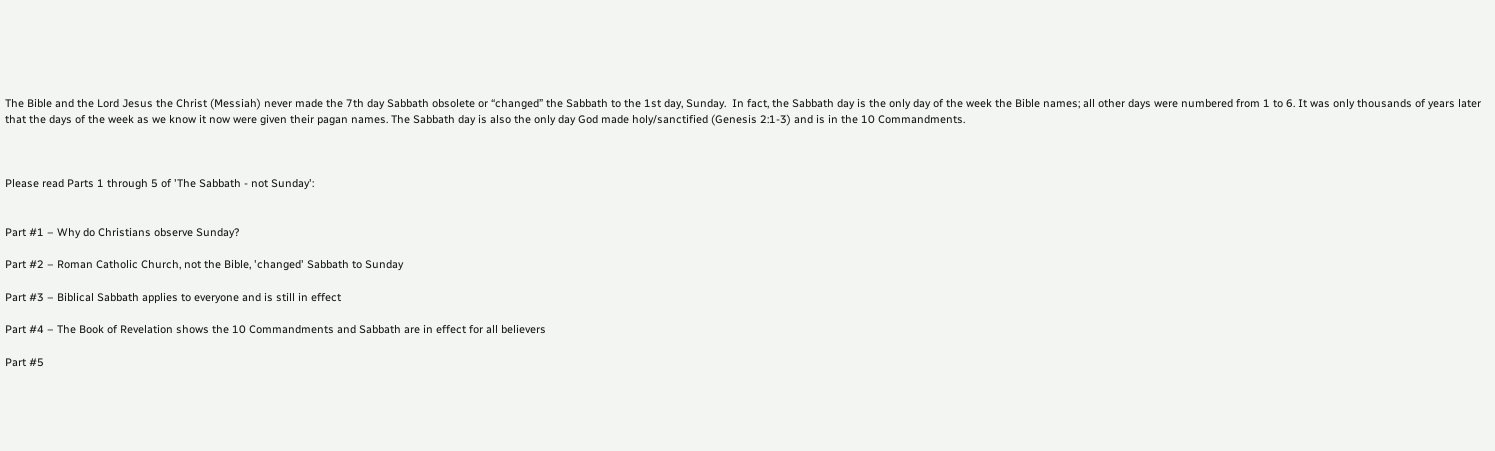The Bible and the Lord Jesus the Christ (Messiah) never made the 7th day Sabbath obsolete or “changed” the Sabbath to the 1st day, Sunday.  In fact, the Sabbath day is the only day of the week the Bible names; all other days were numbered from 1 to 6. It was only thousands of years later that the days of the week as we know it now were given their pagan names. The Sabbath day is also the only day God made holy/sanctified (Genesis 2:1-3) and is in the 10 Commandments.



Please read Parts 1 through 5 of 'The Sabbath - not Sunday':


Part #1 – Why do Christians observe Sunday?

Part #2 – Roman Catholic Church, not the Bible, 'changed' Sabbath to Sunday

Part #3 – Biblical Sabbath applies to everyone and is still in effect

Part #4 – The Book of Revelation shows the 10 Commandments and Sabbath are in effect for all believers

Part #5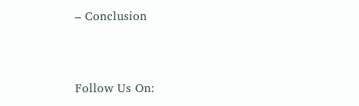– Conclusion


Follow Us On: